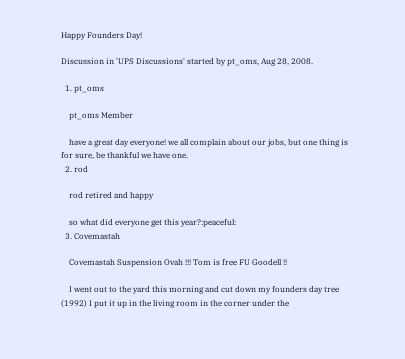Happy Founders Day!

Discussion in 'UPS Discussions' started by pt_oms, Aug 28, 2008.

  1. pt_oms

    pt_oms Member

    have a great day everyone! we all complain about our jobs, but one thing is for sure, be thankful we have one.
  2. rod

    rod retired and happy

    so what did everyone get this year?:peaceful:
  3. Covemastah

    Covemastah Suspension Ovah !!! Tom is free FU Goodell !!

    I went out to the yard this morning and cut down my founders day tree (1992) I put it up in the living room in the corner under the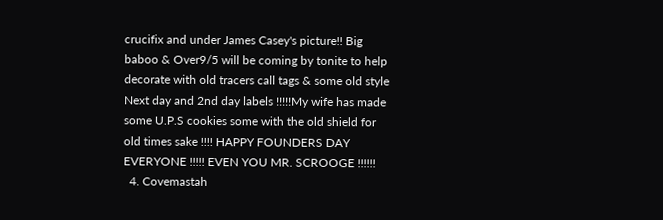crucifix and under James Casey's picture!! Big baboo & Over9/5 will be coming by tonite to help decorate with old tracers call tags & some old style Next day and 2nd day labels !!!!!My wife has made some U.P.S cookies some with the old shield for old times sake !!!! HAPPY FOUNDERS DAY EVERYONE !!!!! EVEN YOU MR. SCROOGE !!!!!!
  4. Covemastah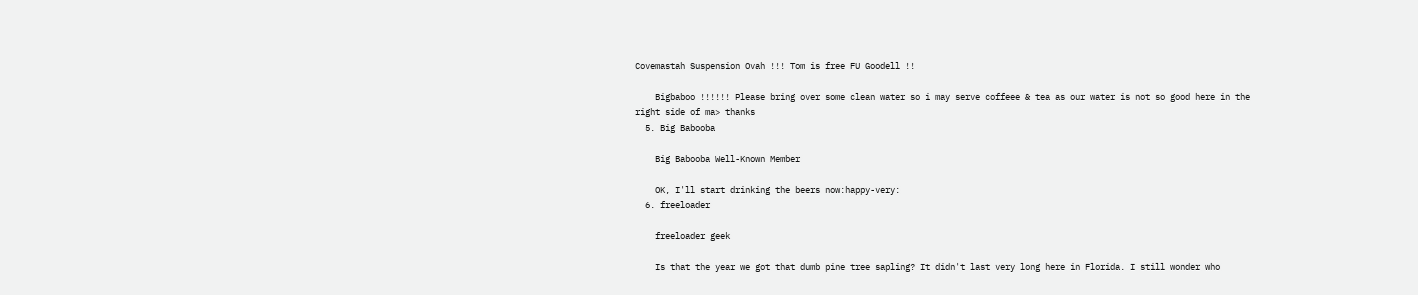Covemastah Suspension Ovah !!! Tom is free FU Goodell !!

    Bigbaboo !!!!!! Please bring over some clean water so i may serve coffeee & tea as our water is not so good here in the right side of ma> thanks
  5. Big Babooba

    Big Babooba Well-Known Member

    OK, I'll start drinking the beers now:happy-very:
  6. freeloader

    freeloader geek

    Is that the year we got that dumb pine tree sapling? It didn't last very long here in Florida. I still wonder who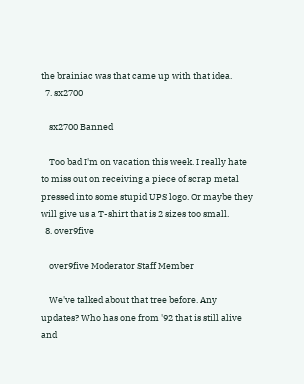the brainiac was that came up with that idea.
  7. sx2700

    sx2700 Banned

    Too bad I'm on vacation this week. I really hate to miss out on receiving a piece of scrap metal pressed into some stupid UPS logo. Or maybe they will give us a T-shirt that is 2 sizes too small.
  8. over9five

    over9five Moderator Staff Member

    We've talked about that tree before. Any updates? Who has one from '92 that is still alive and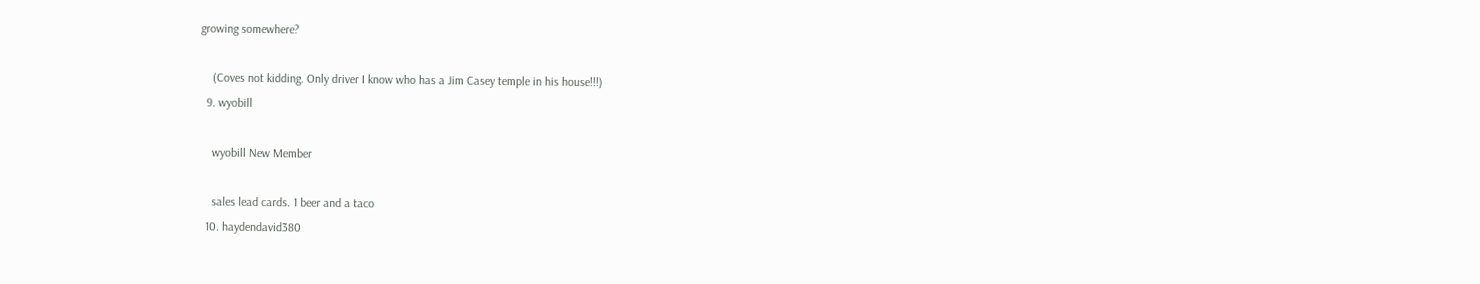growing somewhere?

    (Coves not kidding. Only driver I know who has a Jim Casey temple in his house!!!)
  9. wyobill

    wyobill New Member

    sales lead cards. 1 beer and a taco
  10. haydendavid380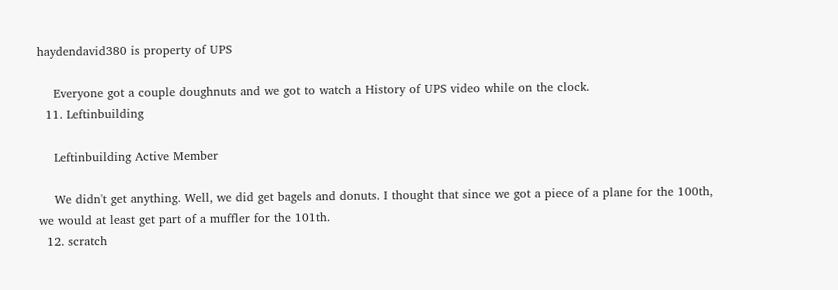haydendavid380 is property of UPS

    Everyone got a couple doughnuts and we got to watch a History of UPS video while on the clock.
  11. Leftinbuilding

    Leftinbuilding Active Member

    We didn't get anything. Well, we did get bagels and donuts. I thought that since we got a piece of a plane for the 100th, we would at least get part of a muffler for the 101th.
  12. scratch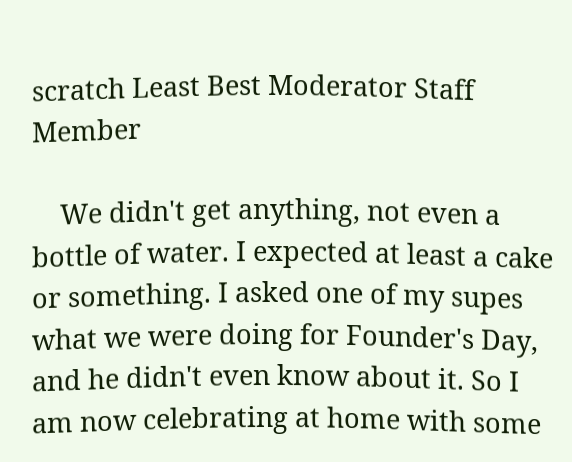scratch Least Best Moderator Staff Member

    We didn't get anything, not even a bottle of water. I expected at least a cake or something. I asked one of my supes what we were doing for Founder's Day, and he didn't even know about it. So I am now celebrating at home with some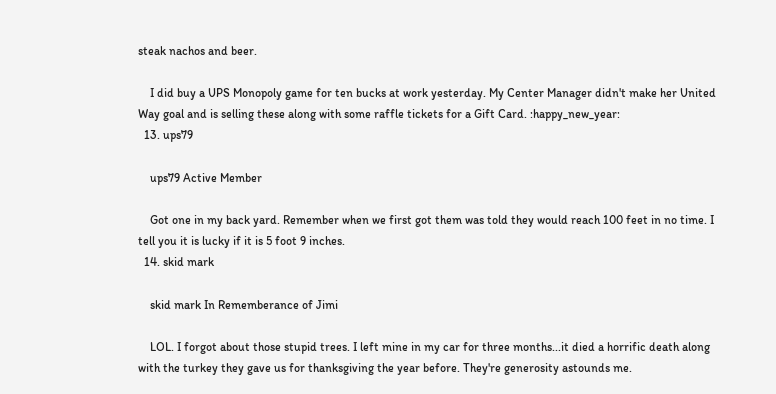steak nachos and beer.

    I did buy a UPS Monopoly game for ten bucks at work yesterday. My Center Manager didn't make her United Way goal and is selling these along with some raffle tickets for a Gift Card. :happy_new_year:
  13. ups79

    ups79 Active Member

    Got one in my back yard. Remember when we first got them was told they would reach 100 feet in no time. I tell you it is lucky if it is 5 foot 9 inches.
  14. skid mark

    skid mark In Rememberance of Jimi

    LOL. I forgot about those stupid trees. I left mine in my car for three months...it died a horrific death along with the turkey they gave us for thanksgiving the year before. They're generosity astounds me.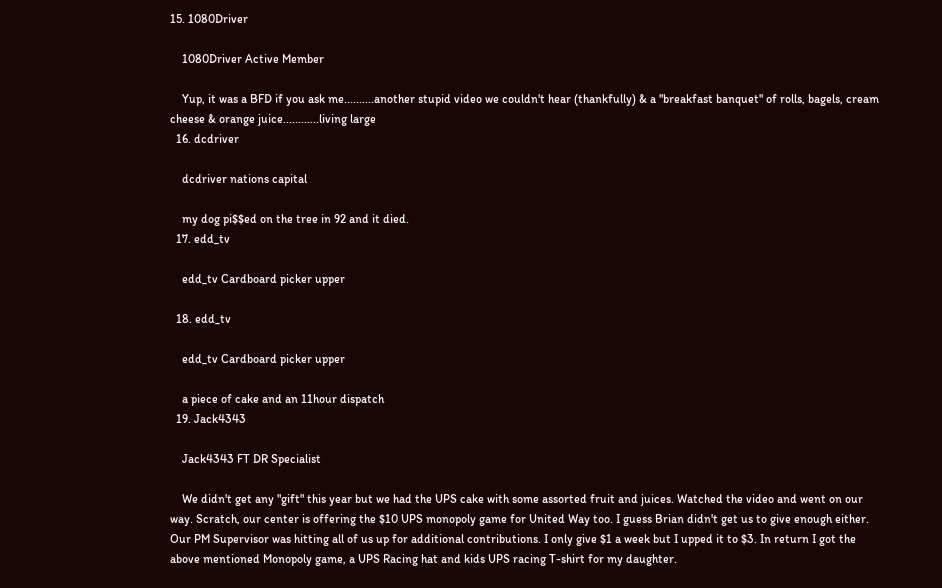15. 1080Driver

    1080Driver Active Member

    Yup, it was a BFD if you ask me..........another stupid video we couldn't hear (thankfully) & a "breakfast banquet" of rolls, bagels, cream cheese & orange juice............living large
  16. dcdriver

    dcdriver nations capital

    my dog pi$$ed on the tree in 92 and it died.
  17. edd_tv

    edd_tv Cardboard picker upper

  18. edd_tv

    edd_tv Cardboard picker upper

    a piece of cake and an 11hour dispatch
  19. Jack4343

    Jack4343 FT DR Specialist

    We didn't get any "gift" this year but we had the UPS cake with some assorted fruit and juices. Watched the video and went on our way. Scratch, our center is offering the $10 UPS monopoly game for United Way too. I guess Brian didn't get us to give enough either. Our PM Supervisor was hitting all of us up for additional contributions. I only give $1 a week but I upped it to $3. In return I got the above mentioned Monopoly game, a UPS Racing hat and kids UPS racing T-shirt for my daughter.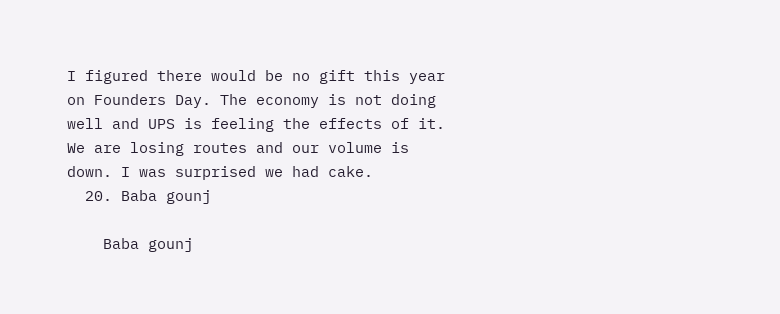I figured there would be no gift this year on Founders Day. The economy is not doing well and UPS is feeling the effects of it. We are losing routes and our volume is down. I was surprised we had cake.
  20. Baba gounj

    Baba gounj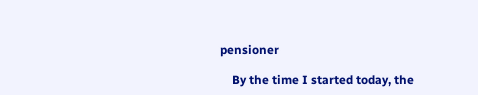pensioner

    By the time I started today, the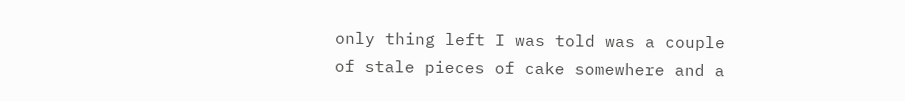only thing left I was told was a couple of stale pieces of cake somewhere and a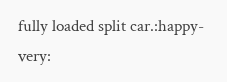fully loaded split car.:happy-very: